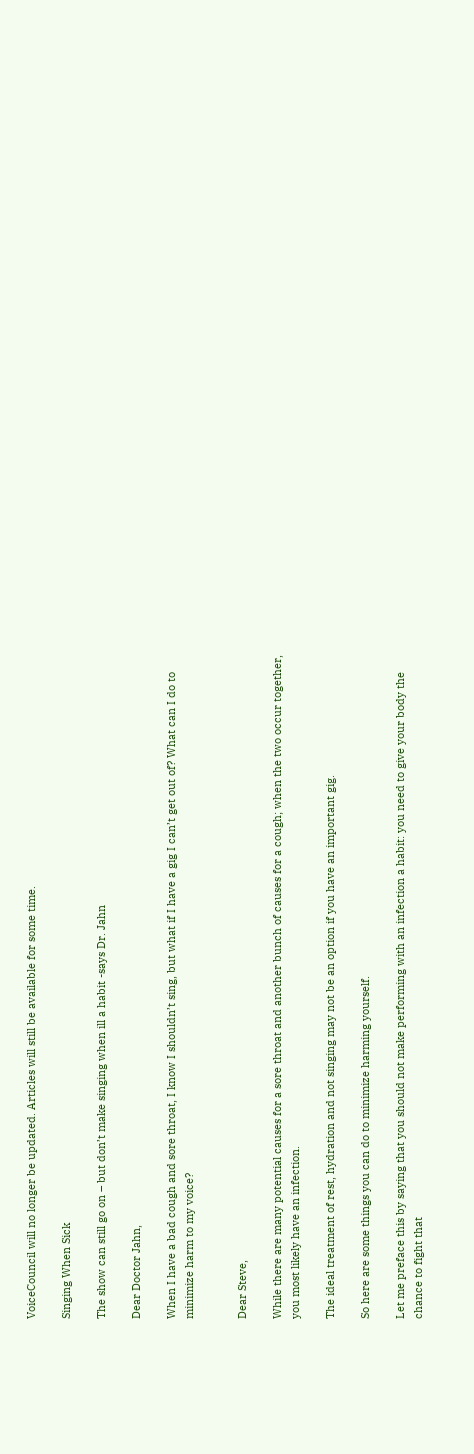VoiceCouncil will no longer be updated. Articles will still be available for some time.

Singing When Sick

The show can still go on – but don’t make singing when ill a habit -says Dr. Jahn

Dear Doctor Jahn,

When I have a bad cough and sore throat, I know I shouldn’t sing, but what if I have a gig I can’t get out of? What can I do to minimize harm to my voice?


Dear Steve,

While there are many potential causes for a sore throat and another bunch of causes for a cough; when the two occur together, you most likely have an infection.

The ideal treatment of rest, hydration and not singing may not be an option if you have an important gig.

So here are some things you can do to minimize harming yourself.

Let me preface this by saying that you should not make performing with an infection a habit: you need to give your body the chance to fight that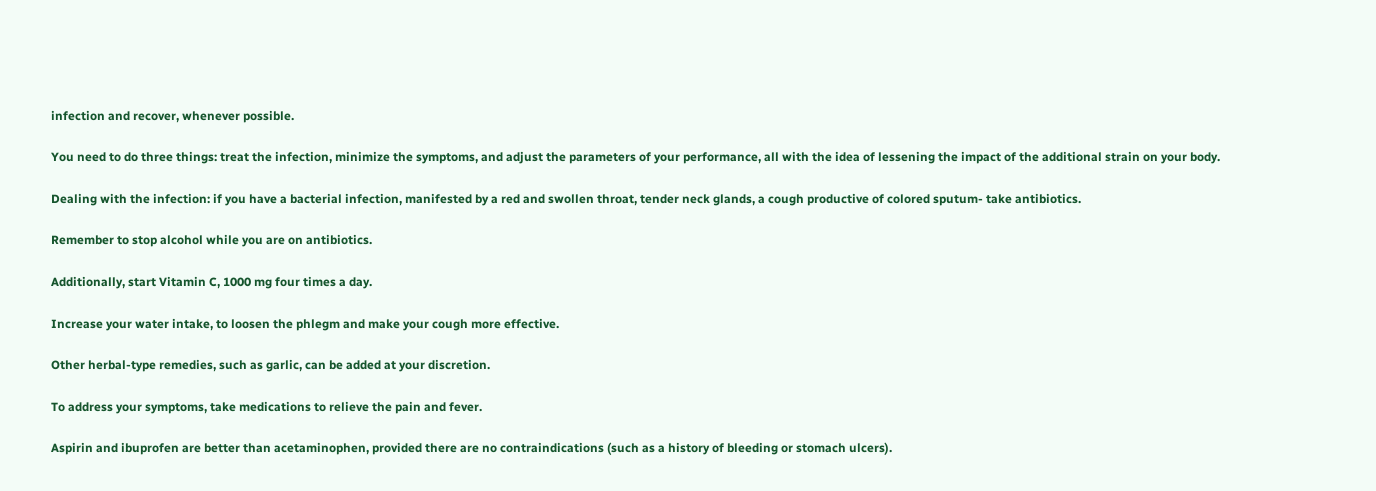infection and recover, whenever possible.

You need to do three things: treat the infection, minimize the symptoms, and adjust the parameters of your performance, all with the idea of lessening the impact of the additional strain on your body.

Dealing with the infection: if you have a bacterial infection, manifested by a red and swollen throat, tender neck glands, a cough productive of colored sputum- take antibiotics.

Remember to stop alcohol while you are on antibiotics.

Additionally, start Vitamin C, 1000 mg four times a day.

Increase your water intake, to loosen the phlegm and make your cough more effective.

Other herbal-type remedies, such as garlic, can be added at your discretion.

To address your symptoms, take medications to relieve the pain and fever.

Aspirin and ibuprofen are better than acetaminophen, provided there are no contraindications (such as a history of bleeding or stomach ulcers).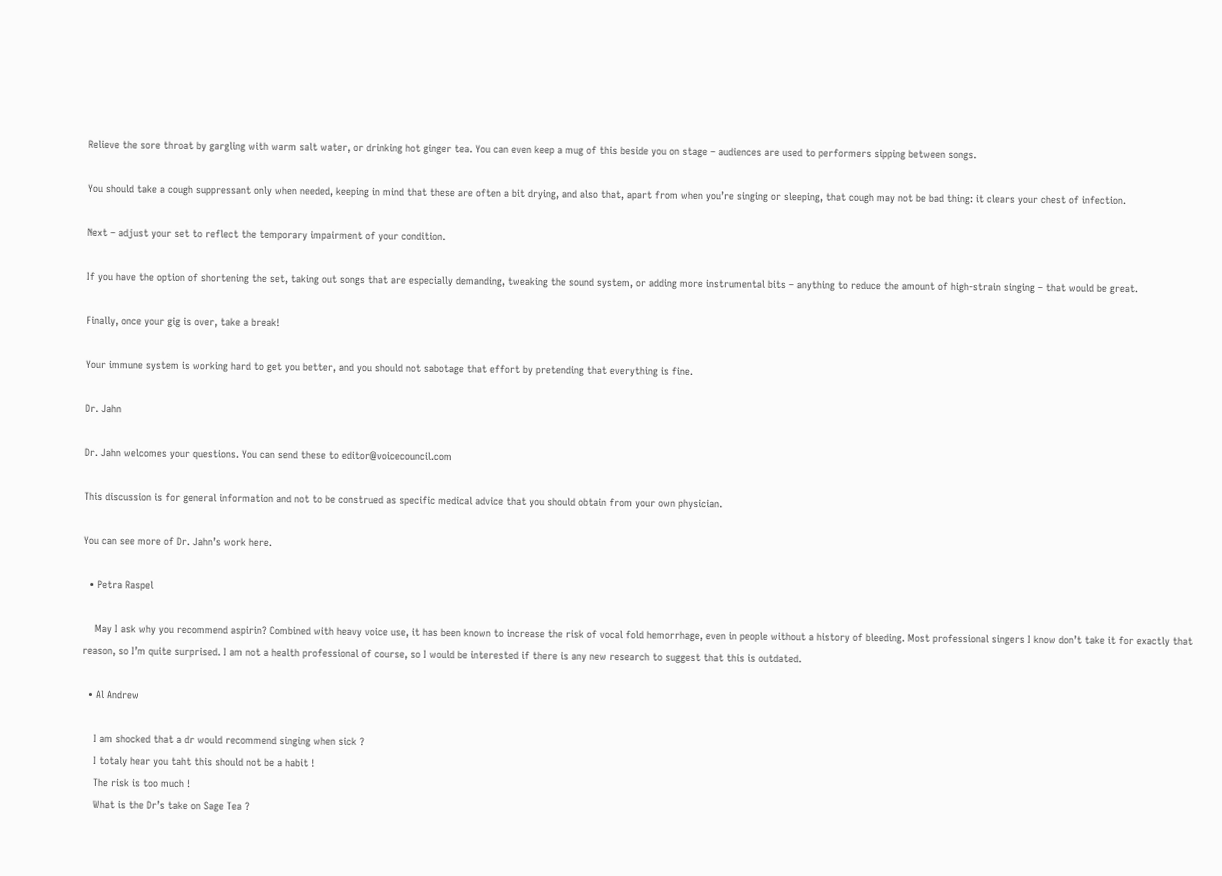Relieve the sore throat by gargling with warm salt water, or drinking hot ginger tea. You can even keep a mug of this beside you on stage – audiences are used to performers sipping between songs.

You should take a cough suppressant only when needed, keeping in mind that these are often a bit drying, and also that, apart from when you’re singing or sleeping, that cough may not be bad thing: it clears your chest of infection.

Next – adjust your set to reflect the temporary impairment of your condition.

If you have the option of shortening the set, taking out songs that are especially demanding, tweaking the sound system, or adding more instrumental bits – anything to reduce the amount of high-strain singing – that would be great.

Finally, once your gig is over, take a break!

Your immune system is working hard to get you better, and you should not sabotage that effort by pretending that everything is fine.

Dr. Jahn

Dr. Jahn welcomes your questions. You can send these to editor@voicecouncil.com

This discussion is for general information and not to be construed as specific medical advice that you should obtain from your own physician.

You can see more of Dr. Jahn’s work here.

  • Petra Raspel

    May I ask why you recommend aspirin? Combined with heavy voice use, it has been known to increase the risk of vocal fold hemorrhage, even in people without a history of bleeding. Most professional singers I know don’t take it for exactly that reason, so I’m quite surprised. I am not a health professional of course, so I would be interested if there is any new research to suggest that this is outdated.

  • Al Andrew

    I am shocked that a dr would recommend singing when sick ?
    I totaly hear you taht this should not be a habit !
    The risk is too much !
    What is the Dr’s take on Sage Tea ?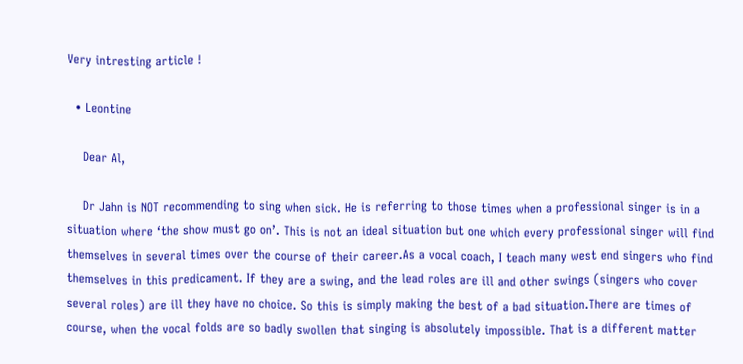Very intresting article !

  • Leontine

    Dear Al,

    Dr Jahn is NOT recommending to sing when sick. He is referring to those times when a professional singer is in a situation where ‘the show must go on’. This is not an ideal situation but one which every professional singer will find themselves in several times over the course of their career.As a vocal coach, I teach many west end singers who find themselves in this predicament. If they are a swing, and the lead roles are ill and other swings (singers who cover several roles) are ill they have no choice. So this is simply making the best of a bad situation.There are times of course, when the vocal folds are so badly swollen that singing is absolutely impossible. That is a different matter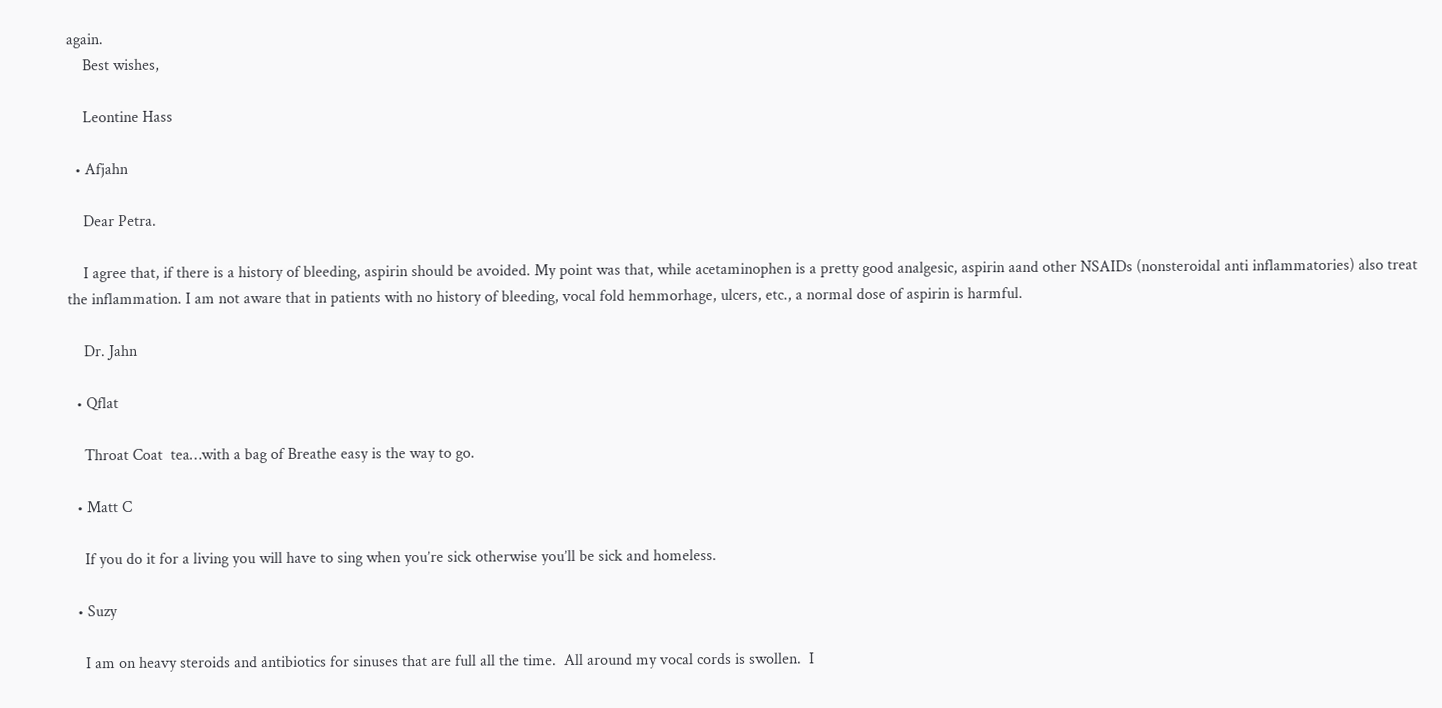again.
    Best wishes,

    Leontine Hass

  • Afjahn

    Dear Petra.

    I agree that, if there is a history of bleeding, aspirin should be avoided. My point was that, while acetaminophen is a pretty good analgesic, aspirin aand other NSAIDs (nonsteroidal anti inflammatories) also treat the inflammation. I am not aware that in patients with no history of bleeding, vocal fold hemmorhage, ulcers, etc., a normal dose of aspirin is harmful.

    Dr. Jahn

  • Qflat

    Throat Coat  tea…with a bag of Breathe easy is the way to go.

  • Matt C

    If you do it for a living you will have to sing when you’re sick otherwise you’ll be sick and homeless.

  • Suzy

    I am on heavy steroids and antibiotics for sinuses that are full all the time.  All around my vocal cords is swollen.  I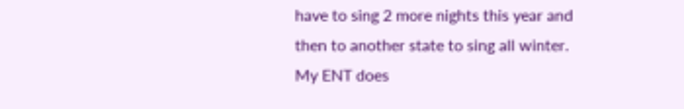have to sing 2 more nights this year and then to another state to sing all winter.  My ENT does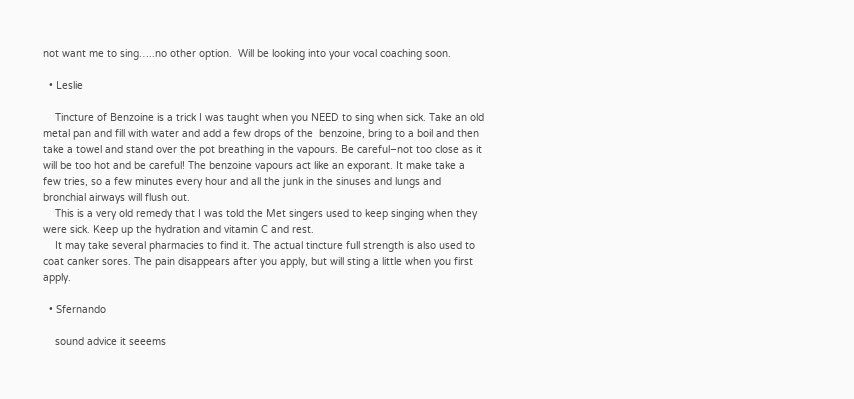not want me to sing…..no other option.  Will be looking into your vocal coaching soon.

  • Leslie

    Tincture of Benzoine is a trick I was taught when you NEED to sing when sick. Take an old metal pan and fill with water and add a few drops of the  benzoine, bring to a boil and then take a towel and stand over the pot breathing in the vapours. Be careful–not too close as it will be too hot and be careful! The benzoine vapours act like an exporant. It make take a few tries, so a few minutes every hour and all the junk in the sinuses and lungs and bronchial airways will flush out.
    This is a very old remedy that I was told the Met singers used to keep singing when they were sick. Keep up the hydration and vitamin C and rest.
    It may take several pharmacies to find it. The actual tincture full strength is also used to coat canker sores. The pain disappears after you apply, but will sting a little when you first apply.

  • Sfernando

    sound advice it seeems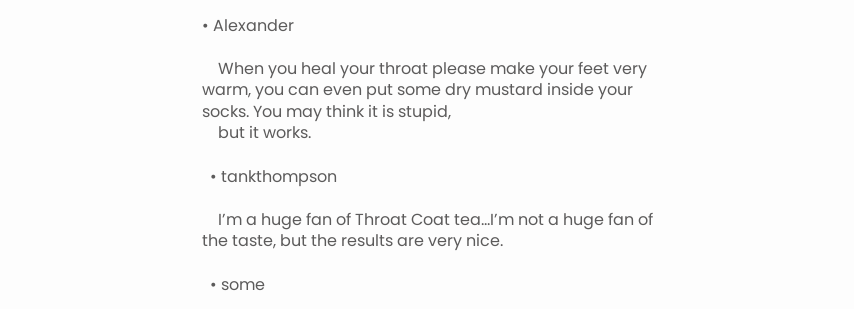• Alexander

    When you heal your throat please make your feet very warm, you can even put some dry mustard inside your socks. You may think it is stupid,
    but it works.

  • tankthompson

    I’m a huge fan of Throat Coat tea…I’m not a huge fan of the taste, but the results are very nice.

  • some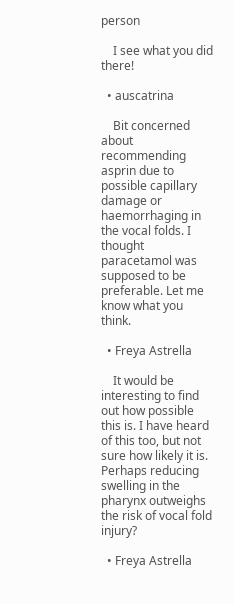person

    I see what you did there!

  • auscatrina

    Bit concerned about recommending asprin due to possible capillary damage or haemorrhaging in the vocal folds. I thought paracetamol was supposed to be preferable. Let me know what you think.

  • Freya Astrella

    It would be interesting to find out how possible this is. I have heard of this too, but not sure how likely it is. Perhaps reducing swelling in the pharynx outweighs the risk of vocal fold injury?

  • Freya Astrella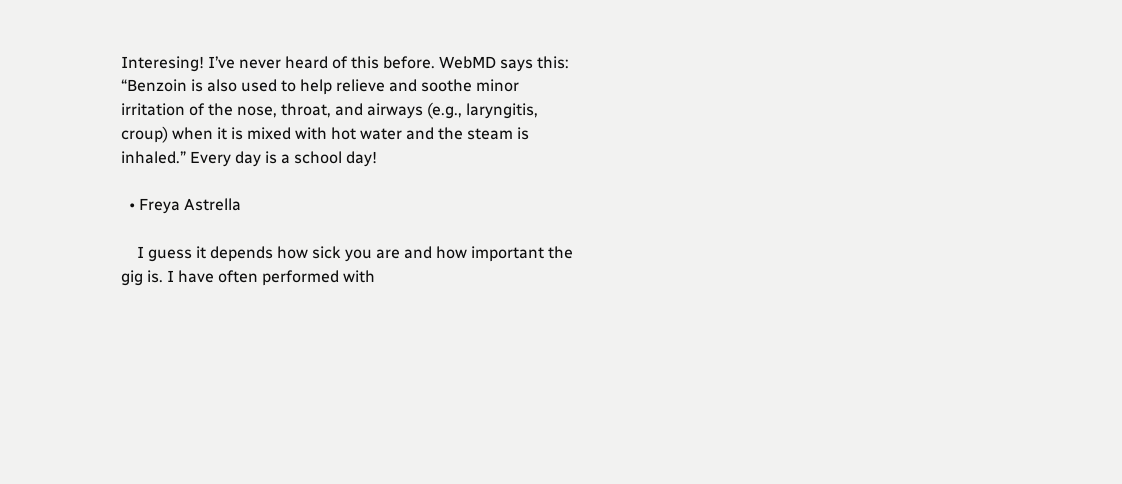Interesing! I’ve never heard of this before. WebMD says this: “Benzoin is also used to help relieve and soothe minor irritation of the nose, throat, and airways (e.g., laryngitis, croup) when it is mixed with hot water and the steam is inhaled.” Every day is a school day!

  • Freya Astrella

    I guess it depends how sick you are and how important the gig is. I have often performed with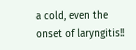a cold, even the onset of laryngitis!!